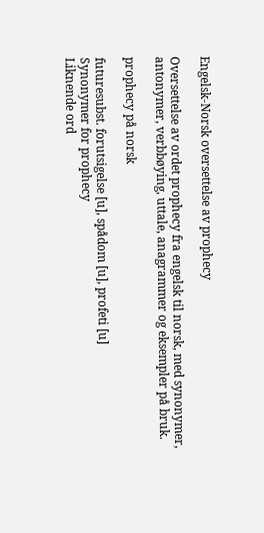Engelsk-Norsk oversettelse av prophecy

Oversettelse av ordet prophecy fra engelsk til norsk, med synonymer, antonymer, verbbøying, uttale, anagrammer og eksempler på bruk.

prophecy på norsk

futuresubst. forutsigelse [u], spådom [u], profeti [u]
Synonymer for prophecy
Liknende ord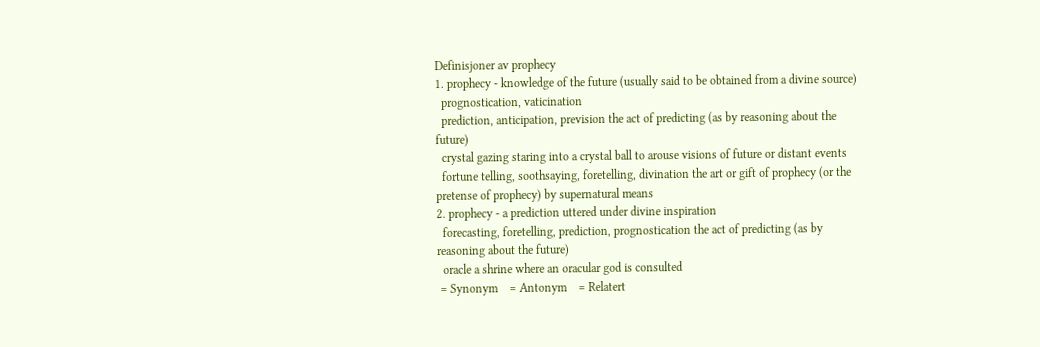Definisjoner av prophecy
1. prophecy - knowledge of the future (usually said to be obtained from a divine source)
  prognostication, vaticination
  prediction, anticipation, prevision the act of predicting (as by reasoning about the future)
  crystal gazing staring into a crystal ball to arouse visions of future or distant events
  fortune telling, soothsaying, foretelling, divination the art or gift of prophecy (or the pretense of prophecy) by supernatural means
2. prophecy - a prediction uttered under divine inspiration
  forecasting, foretelling, prediction, prognostication the act of predicting (as by reasoning about the future)
  oracle a shrine where an oracular god is consulted
 = Synonym    = Antonym    = Relatert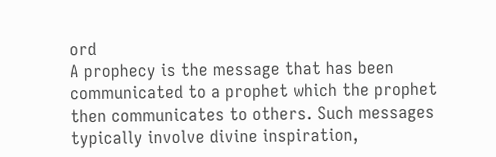ord
A prophecy is the message that has been communicated to a prophet which the prophet then communicates to others. Such messages typically involve divine inspiration,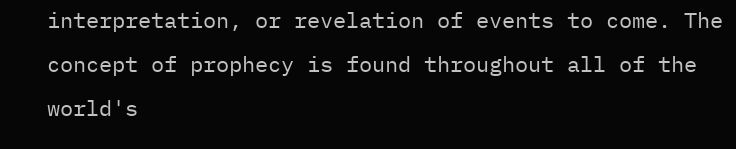interpretation, or revelation of events to come. The concept of prophecy is found throughout all of the world's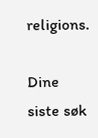religions.

Dine siste søk